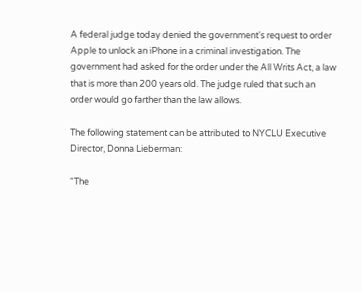A federal judge today denied the government's request to order Apple to unlock an iPhone in a criminal investigation. The government had asked for the order under the All Writs Act, a law that is more than 200 years old. The judge ruled that such an order would go farther than the law allows.

The following statement can be attributed to NYCLU Executive Director, Donna Lieberman:

“The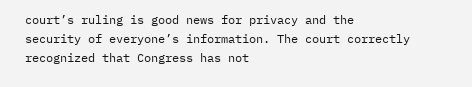court’s ruling is good news for privacy and the security of everyone’s information. The court correctly recognized that Congress has not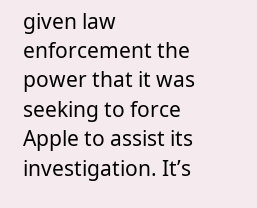given law enforcement the power that it was seeking to force Apple to assist its investigation. It’s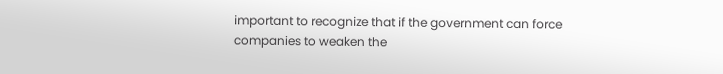important to recognize that if the government can force companies to weaken the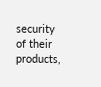security of their products,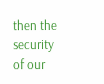then the security of our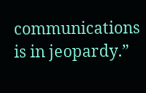communications is in jeopardy.”